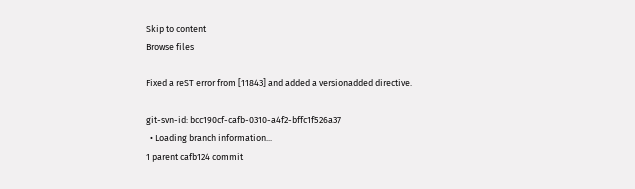Skip to content
Browse files

Fixed a reST error from [11843] and added a versionadded directive.

git-svn-id: bcc190cf-cafb-0310-a4f2-bffc1f526a37
  • Loading branch information...
1 parent cafb124 commit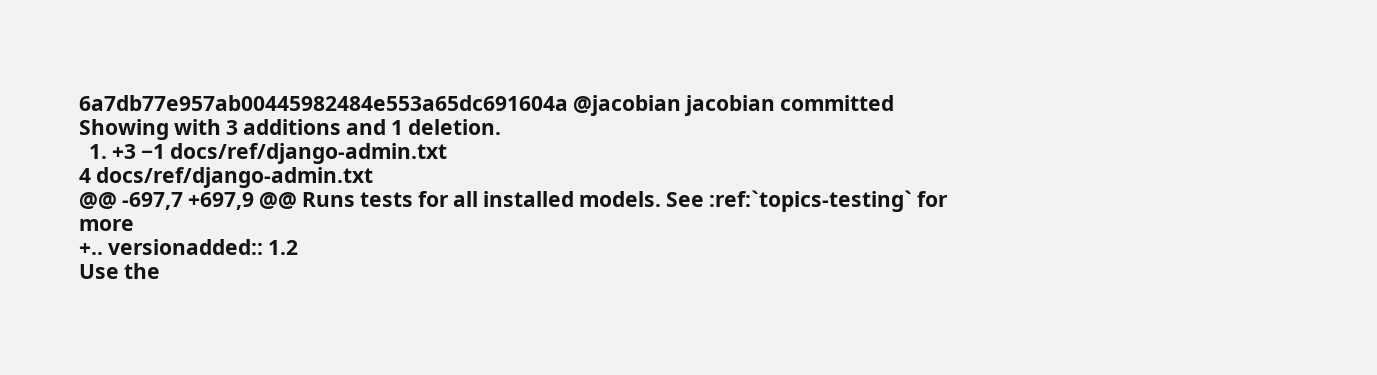6a7db77e957ab00445982484e553a65dc691604a @jacobian jacobian committed
Showing with 3 additions and 1 deletion.
  1. +3 −1 docs/ref/django-admin.txt
4 docs/ref/django-admin.txt
@@ -697,7 +697,9 @@ Runs tests for all installed models. See :ref:`topics-testing` for more
+.. versionadded:: 1.2
Use the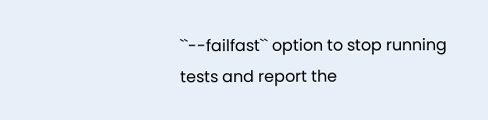``--failfast`` option to stop running tests and report the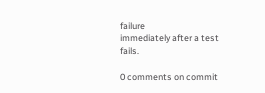failure
immediately after a test fails.

0 comments on commit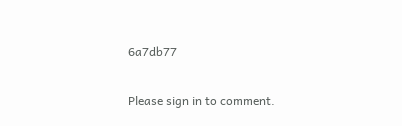6a7db77

Please sign in to comment.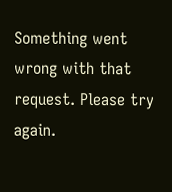Something went wrong with that request. Please try again.